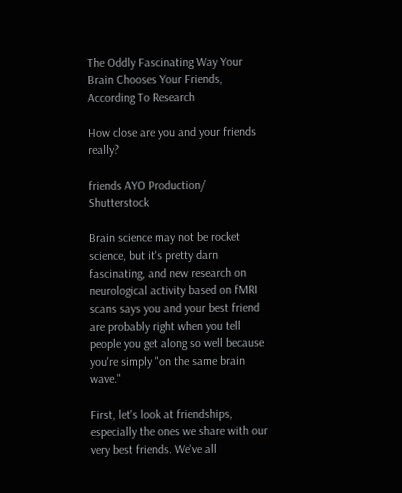The Oddly Fascinating Way Your Brain Chooses Your Friends, According To Research

How close are you and your friends really?

friends AYO Production/ Shutterstock

Brain science may not be rocket science, but it's pretty darn fascinating, and new research on neurological activity based on fMRI scans says you and your best friend are probably right when you tell people you get along so well because you're simply "on the same brain wave."

First, let's look at friendships, especially the ones we share with our very best friends. We've all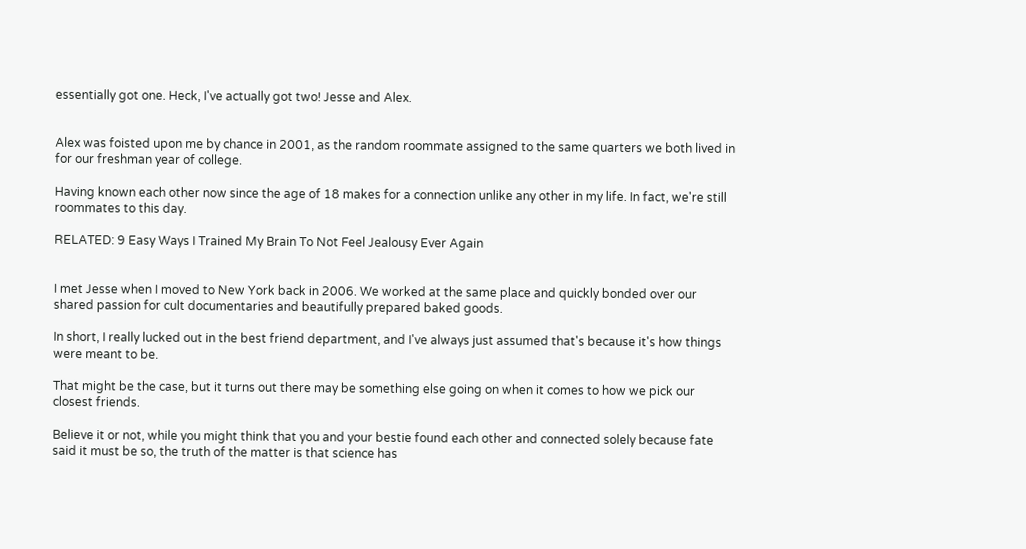essentially got one. Heck, I've actually got two! Jesse and Alex.


Alex was foisted upon me by chance in 2001, as the random roommate assigned to the same quarters we both lived in for our freshman year of college.

Having known each other now since the age of 18 makes for a connection unlike any other in my life. In fact, we're still roommates to this day.

RELATED: 9 Easy Ways I Trained My Brain To Not Feel Jealousy Ever Again


I met Jesse when I moved to New York back in 2006. We worked at the same place and quickly bonded over our shared passion for cult documentaries and beautifully prepared baked goods.

In short, I really lucked out in the best friend department, and I've always just assumed that's because it's how things were meant to be.

That might be the case, but it turns out there may be something else going on when it comes to how we pick our closest friends.

Believe it or not, while you might think that you and your bestie found each other and connected solely because fate said it must be so, the truth of the matter is that science has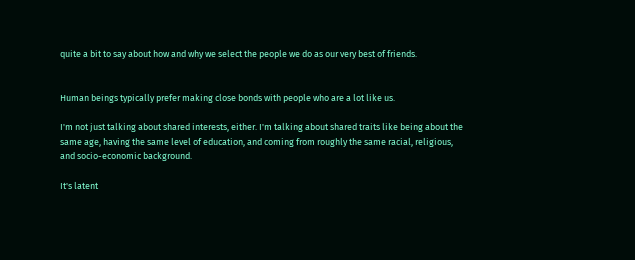quite a bit to say about how and why we select the people we do as our very best of friends.


Human beings typically prefer making close bonds with people who are a lot like us.

I'm not just talking about shared interests, either. I'm talking about shared traits like being about the same age, having the same level of education, and coming from roughly the same racial, religious, and socio-economic background.

It's latent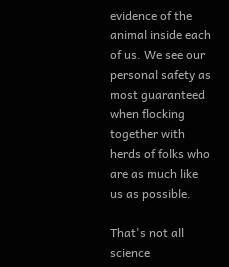evidence of the animal inside each of us. We see our personal safety as most guaranteed when flocking together with herds of folks who are as much like us as possible.

That's not all science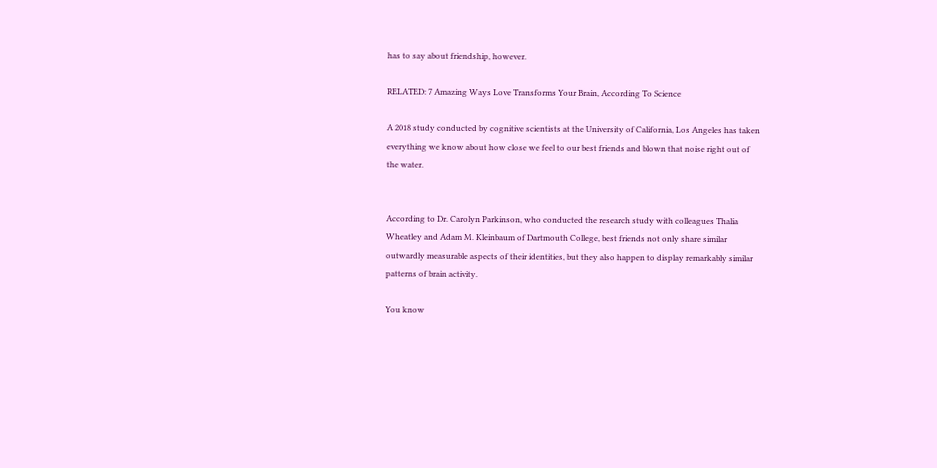has to say about friendship, however.

RELATED: 7 Amazing Ways Love Transforms Your Brain, According To Science

A 2018 study conducted by cognitive scientists at the University of California, Los Angeles has taken everything we know about how close we feel to our best friends and blown that noise right out of the water.


According to Dr. Carolyn Parkinson, who conducted the research study with colleagues Thalia Wheatley and Adam M. Kleinbaum of Dartmouth College, best friends not only share similar outwardly measurable aspects of their identities, but they also happen to display remarkably similar patterns of brain activity.

You know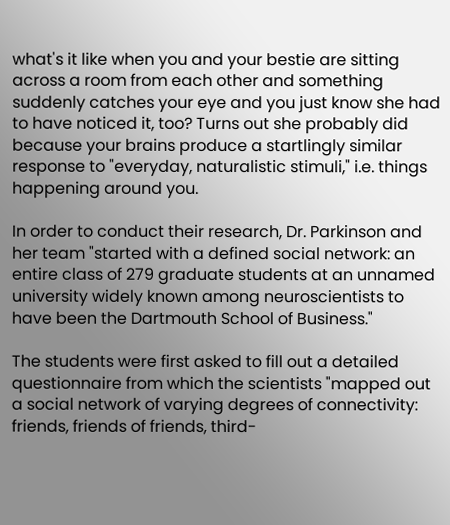what's it like when you and your bestie are sitting across a room from each other and something suddenly catches your eye and you just know she had to have noticed it, too? Turns out she probably did because your brains produce a startlingly similar response to "everyday, naturalistic stimuli," i.e. things happening around you.

In order to conduct their research, Dr. Parkinson and her team "started with a defined social network: an entire class of 279 graduate students at an unnamed university widely known among neuroscientists to have been the Dartmouth School of Business."

The students were first asked to fill out a detailed questionnaire from which the scientists "mapped out a social network of varying degrees of connectivity: friends, friends of friends, third-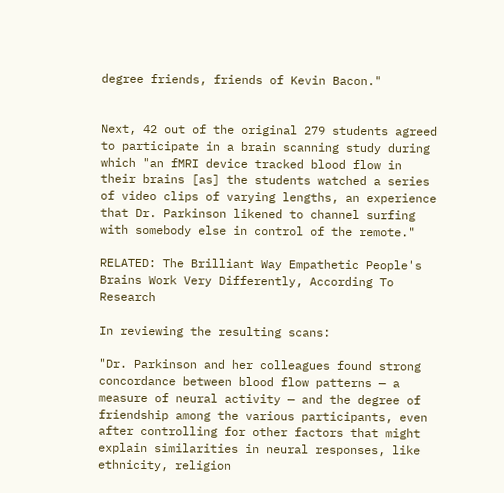degree friends, friends of Kevin Bacon."


Next, 42 out of the original 279 students agreed to participate in a brain scanning study during which "an fMRI device tracked blood flow in their brains [as] the students watched a series of video clips of varying lengths, an experience that Dr. Parkinson likened to channel surfing with somebody else in control of the remote."

RELATED: The Brilliant Way Empathetic People's Brains Work Very Differently, According To Research

In reviewing the resulting scans:

"Dr. Parkinson and her colleagues found strong concordance between blood flow patterns — a measure of neural activity — and the degree of friendship among the various participants, even after controlling for other factors that might explain similarities in neural responses, like ethnicity, religion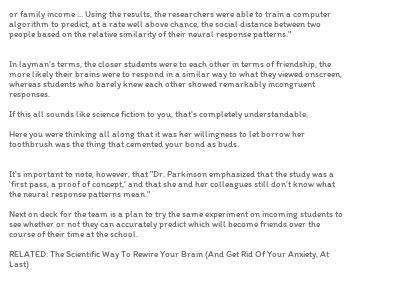or family income ... Using the results, the researchers were able to train a computer algorithm to predict, at a rate well above chance, the social distance between two people based on the relative similarity of their neural response patterns."


In layman's terms, the closer students were to each other in terms of friendship, the more likely their brains were to respond in a similar way to what they viewed onscreen, whereas students who barely knew each other showed remarkably incongruent responses.

If this all sounds like science fiction to you, that's completely understandable.

Here you were thinking all along that it was her willingness to let borrow her toothbrush was the thing that cemented your bond as buds.


It's important to note, however, that "Dr. Parkinson emphasized that the study was a 'first pass, a proof of concept,' and that she and her colleagues still don’t know what the neural response patterns mean."

Next on deck for the team is a plan to try the same experiment on incoming students to see whether or not they can accurately predict which will become friends over the course of their time at the school.

RELATED: The Scientific Way To Rewire Your Brain (And Get Rid Of Your Anxiety, At Last)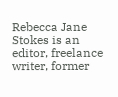Rebecca Jane Stokes is an editor, freelance writer, former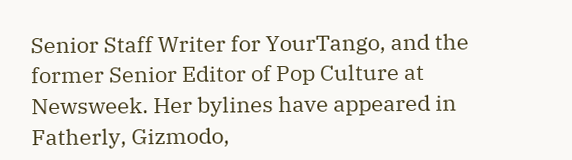Senior Staff Writer for YourTango, and the former Senior Editor of Pop Culture at Newsweek. Her bylines have appeared in Fatherly, Gizmodo,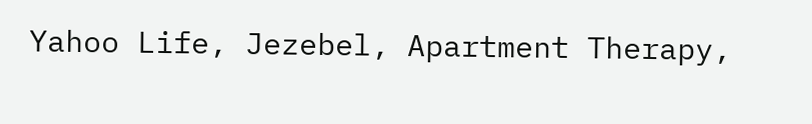Yahoo Life, Jezebel, Apartment Therapy,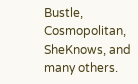Bustle, Cosmopolitan, SheKnows, and many others.